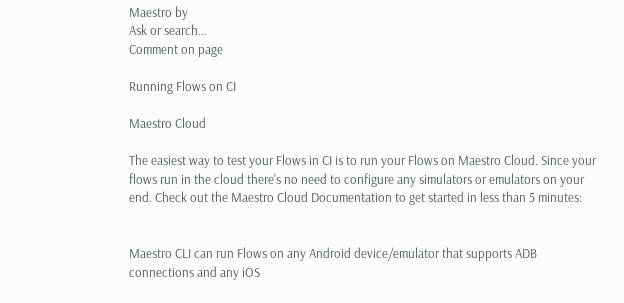Maestro by
Ask or search…
Comment on page

Running Flows on CI

Maestro Cloud

The easiest way to test your Flows in CI is to run your Flows on Maestro Cloud. Since your flows run in the cloud there's no need to configure any simulators or emulators on your end. Check out the Maestro Cloud Documentation to get started in less than 5 minutes:


Maestro CLI can run Flows on any Android device/emulator that supports ADB connections and any iOS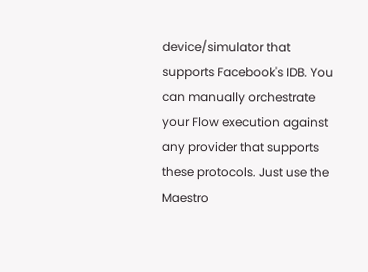device/simulator that supports Facebook's IDB. You can manually orchestrate your Flow execution against any provider that supports these protocols. Just use the Maestro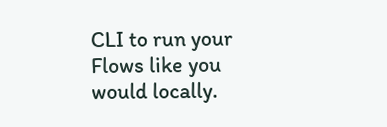CLI to run your Flows like you would locally.